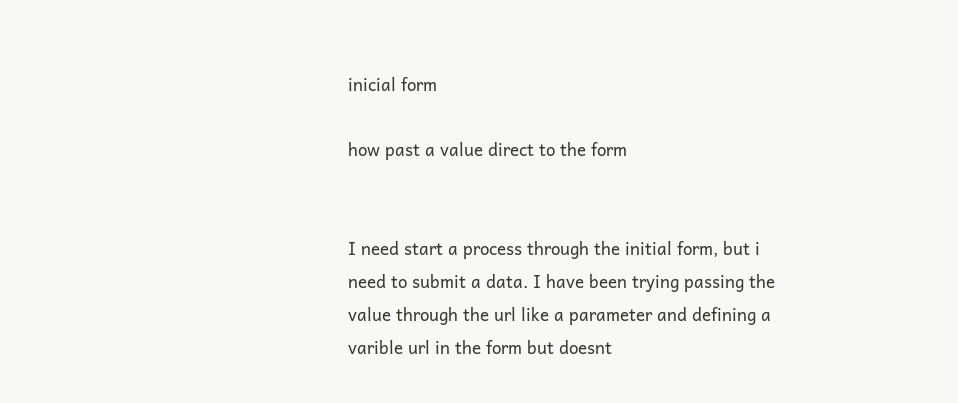inicial form

how past a value direct to the form


I need start a process through the initial form, but i need to submit a data. I have been trying passing the value through the url like a parameter and defining a varible url in the form but doesnt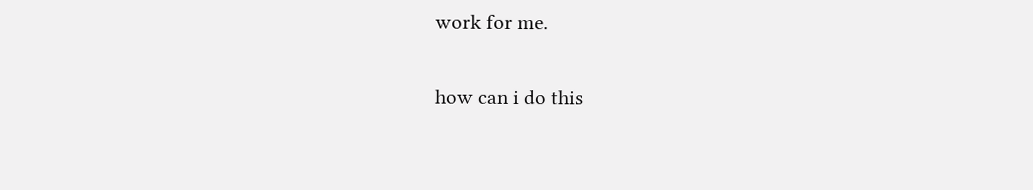work for me.

how can i do this